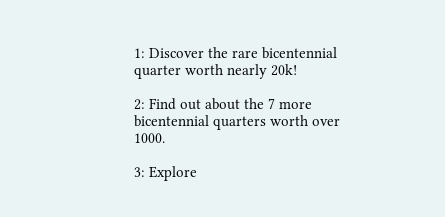1: Discover the rare bicentennial quarter worth nearly 20k!

2: Find out about the 7 more bicentennial quarters worth over 1000.

3: Explore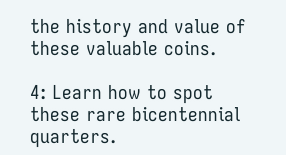the history and value of these valuable coins.

4: Learn how to spot these rare bicentennial quarters.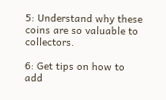5: Understand why these coins are so valuable to collectors.

6: Get tips on how to add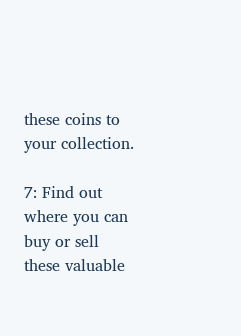these coins to your collection.

7: Find out where you can buy or sell these valuable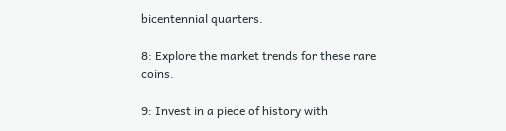bicentennial quarters.

8: Explore the market trends for these rare coins.

9: Invest in a piece of history with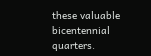these valuable bicentennial quarters.